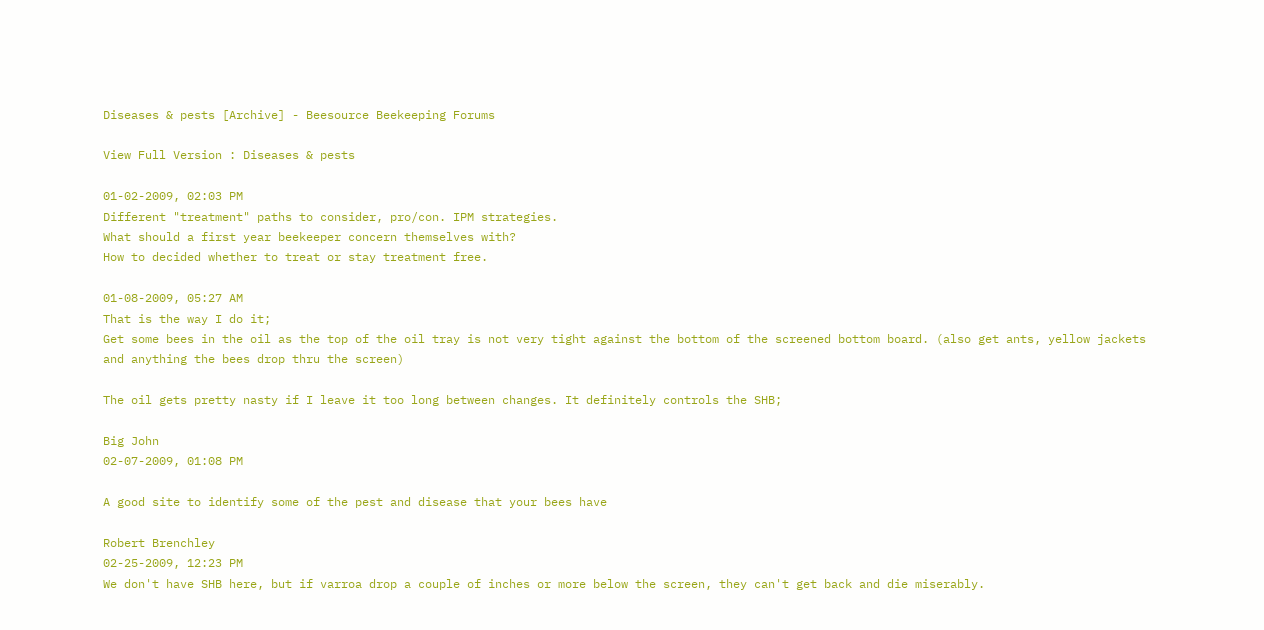Diseases & pests [Archive] - Beesource Beekeeping Forums

View Full Version : Diseases & pests

01-02-2009, 02:03 PM
Different "treatment" paths to consider, pro/con. IPM strategies.
What should a first year beekeeper concern themselves with?
How to decided whether to treat or stay treatment free.

01-08-2009, 05:27 AM
That is the way I do it;
Get some bees in the oil as the top of the oil tray is not very tight against the bottom of the screened bottom board. (also get ants, yellow jackets and anything the bees drop thru the screen)

The oil gets pretty nasty if I leave it too long between changes. It definitely controls the SHB;

Big John
02-07-2009, 01:08 PM

A good site to identify some of the pest and disease that your bees have

Robert Brenchley
02-25-2009, 12:23 PM
We don't have SHB here, but if varroa drop a couple of inches or more below the screen, they can't get back and die miserably.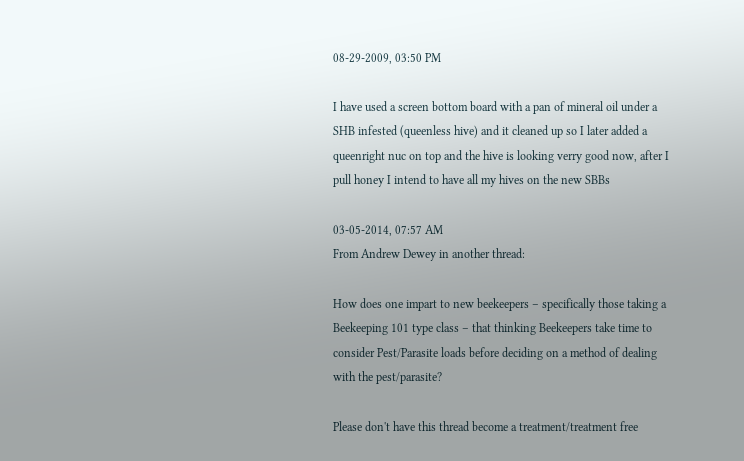08-29-2009, 03:50 PM

I have used a screen bottom board with a pan of mineral oil under a SHB infested (queenless hive) and it cleaned up so I later added a queenright nuc on top and the hive is looking verry good now, after I pull honey I intend to have all my hives on the new SBBs

03-05-2014, 07:57 AM
From Andrew Dewey in another thread:

How does one impart to new beekeepers – specifically those taking a Beekeeping 101 type class – that thinking Beekeepers take time to consider Pest/Parasite loads before deciding on a method of dealing with the pest/parasite?

Please don't have this thread become a treatment/treatment free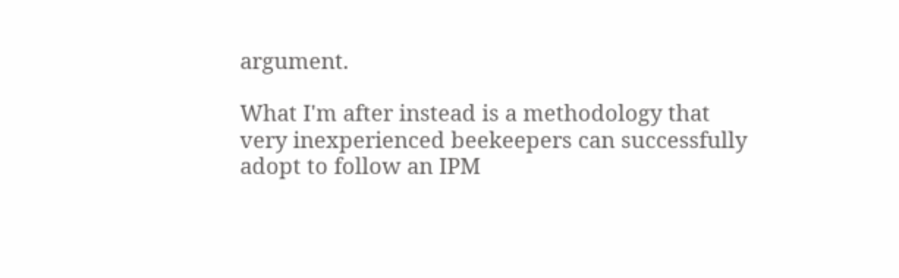argument.

What I'm after instead is a methodology that very inexperienced beekeepers can successfully adopt to follow an IPM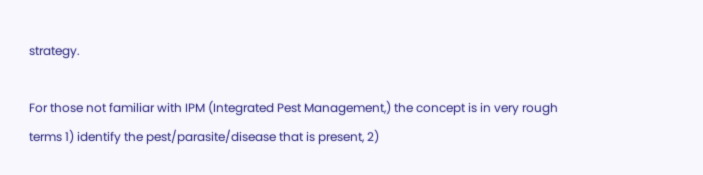strategy.

For those not familiar with IPM (Integrated Pest Management,) the concept is in very rough terms 1) identify the pest/parasite/disease that is present, 2)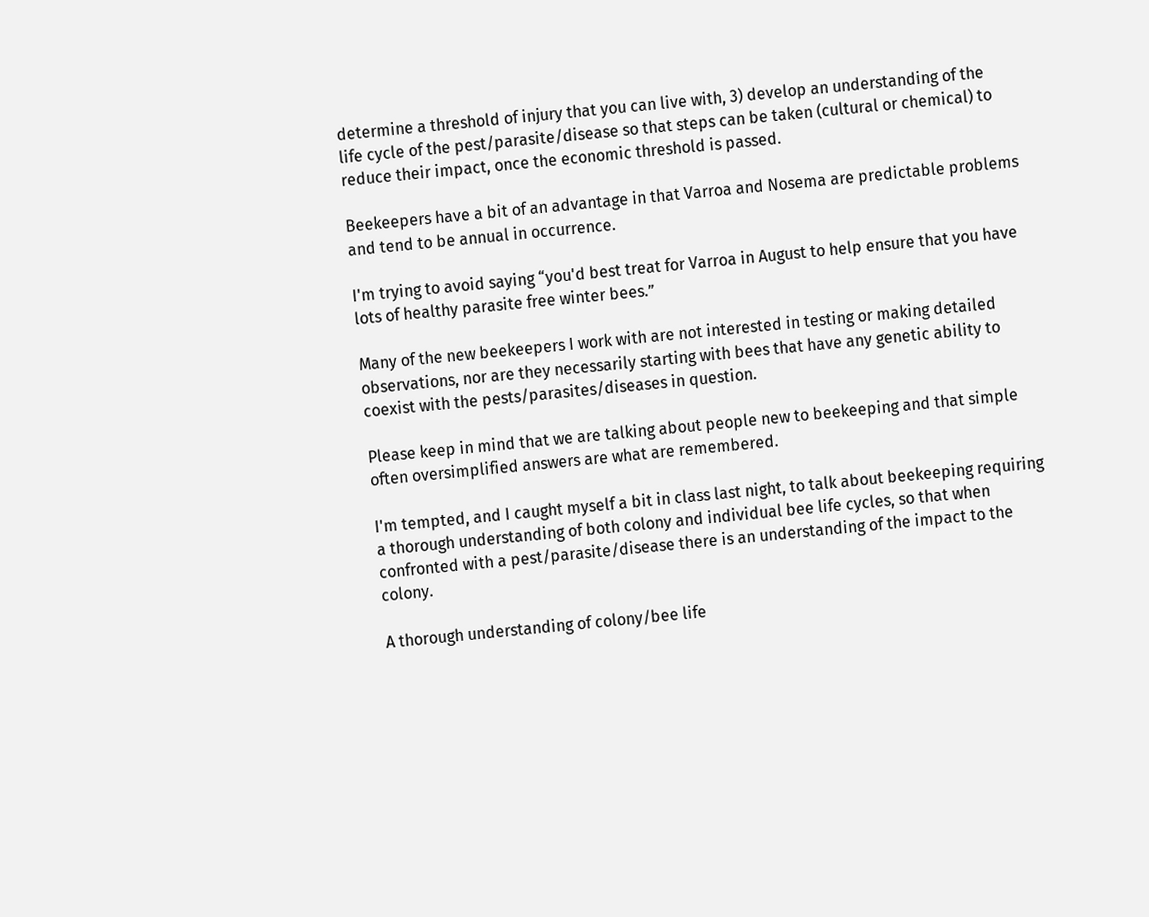determine a threshold of injury that you can live with, 3) develop an understanding of the life cycle of the pest/parasite/disease so that steps can be taken (cultural or chemical) to reduce their impact, once the economic threshold is passed.

Beekeepers have a bit of an advantage in that Varroa and Nosema are predictable problems and tend to be annual in occurrence.

I'm trying to avoid saying “you'd best treat for Varroa in August to help ensure that you have lots of healthy parasite free winter bees.”

Many of the new beekeepers I work with are not interested in testing or making detailed observations, nor are they necessarily starting with bees that have any genetic ability to coexist with the pests/parasites/diseases in question.

Please keep in mind that we are talking about people new to beekeeping and that simple often oversimplified answers are what are remembered.

I'm tempted, and I caught myself a bit in class last night, to talk about beekeeping requiring a thorough understanding of both colony and individual bee life cycles, so that when confronted with a pest/parasite/disease there is an understanding of the impact to the colony.

A thorough understanding of colony/bee life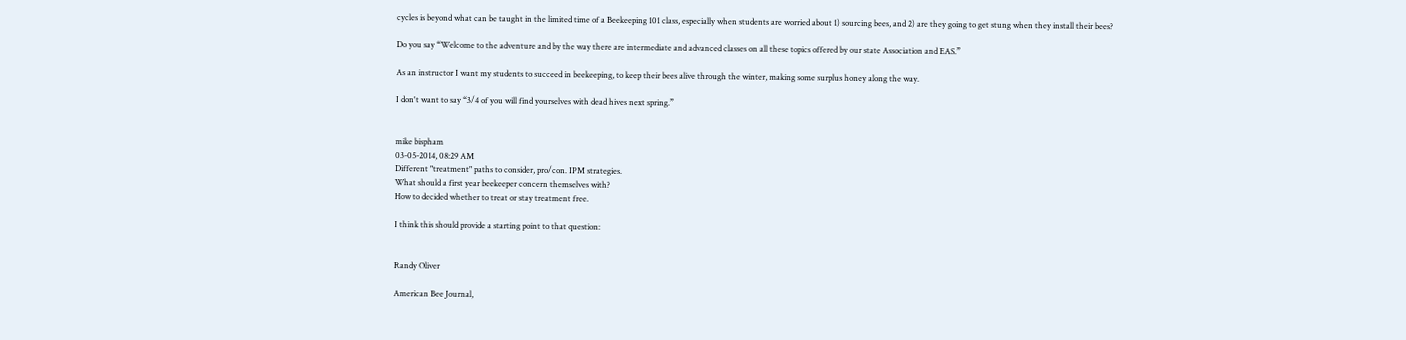cycles is beyond what can be taught in the limited time of a Beekeeping 101 class, especially when students are worried about 1) sourcing bees, and 2) are they going to get stung when they install their bees?

Do you say “Welcome to the adventure and by the way there are intermediate and advanced classes on all these topics offered by our state Association and EAS.”

As an instructor I want my students to succeed in beekeeping, to keep their bees alive through the winter, making some surplus honey along the way.

I don't want to say “3/4 of you will find yourselves with dead hives next spring.”


mike bispham
03-05-2014, 08:29 AM
Different "treatment" paths to consider, pro/con. IPM strategies.
What should a first year beekeeper concern themselves with?
How to decided whether to treat or stay treatment free.

I think this should provide a starting point to that question:


Randy Oliver

American Bee Journal,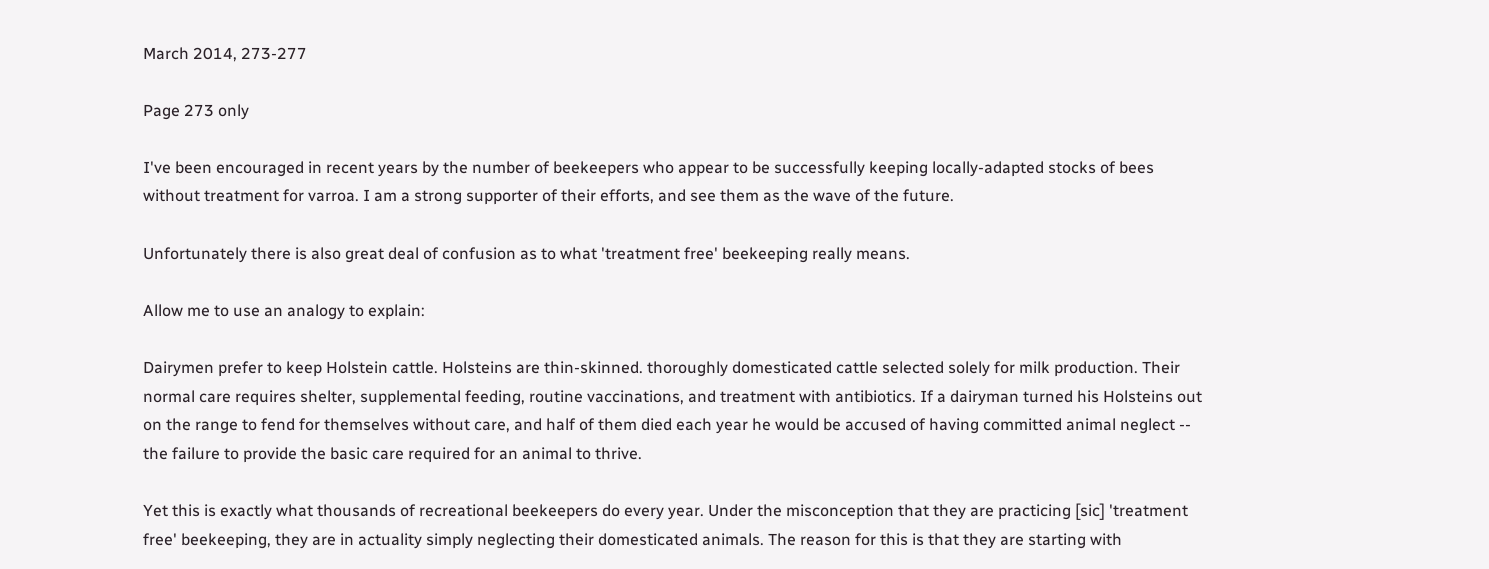March 2014, 273-277

Page 273 only

I've been encouraged in recent years by the number of beekeepers who appear to be successfully keeping locally-adapted stocks of bees without treatment for varroa. I am a strong supporter of their efforts, and see them as the wave of the future.

Unfortunately there is also great deal of confusion as to what 'treatment free' beekeeping really means.

Allow me to use an analogy to explain:

Dairymen prefer to keep Holstein cattle. Holsteins are thin-skinned. thoroughly domesticated cattle selected solely for milk production. Their normal care requires shelter, supplemental feeding, routine vaccinations, and treatment with antibiotics. If a dairyman turned his Holsteins out on the range to fend for themselves without care, and half of them died each year he would be accused of having committed animal neglect -- the failure to provide the basic care required for an animal to thrive.

Yet this is exactly what thousands of recreational beekeepers do every year. Under the misconception that they are practicing [sic] 'treatment free' beekeeping, they are in actuality simply neglecting their domesticated animals. The reason for this is that they are starting with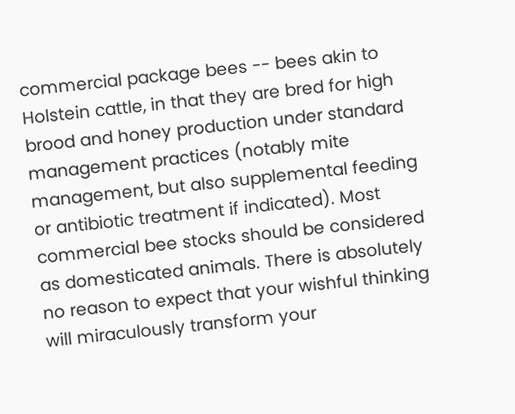commercial package bees -- bees akin to Holstein cattle, in that they are bred for high brood and honey production under standard management practices (notably mite management, but also supplemental feeding or antibiotic treatment if indicated). Most commercial bee stocks should be considered as domesticated animals. There is absolutely no reason to expect that your wishful thinking will miraculously transform your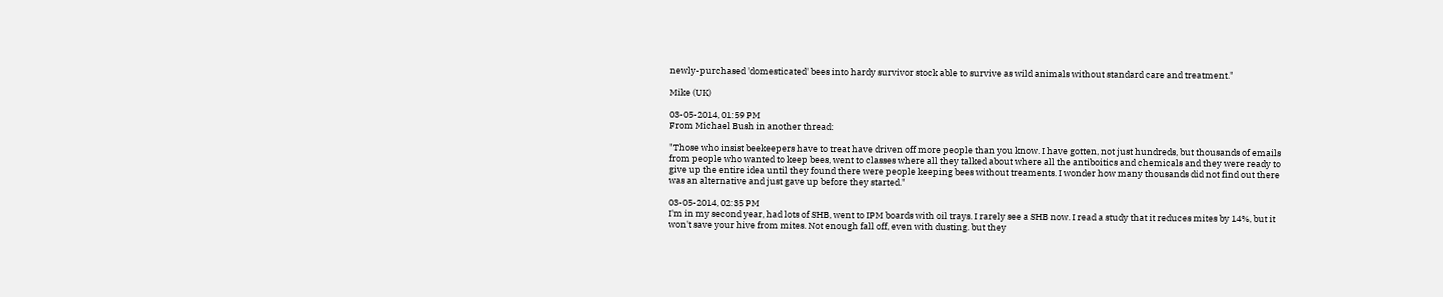newly-purchased 'domesticated' bees into hardy survivor stock able to survive as wild animals without standard care and treatment."

Mike (UK)

03-05-2014, 01:59 PM
From Michael Bush in another thread:

"Those who insist beekeepers have to treat have driven off more people than you know. I have gotten, not just hundreds, but thousands of emails from people who wanted to keep bees, went to classes where all they talked about where all the antiboitics and chemicals and they were ready to give up the entire idea until they found there were people keeping bees without treaments. I wonder how many thousands did not find out there was an alternative and just gave up before they started."

03-05-2014, 02:35 PM
I'm in my second year, had lots of SHB, went to IPM boards with oil trays. I rarely see a SHB now. I read a study that it reduces mites by 14%, but it won't save your hive from mites. Not enough fall off, even with dusting. but they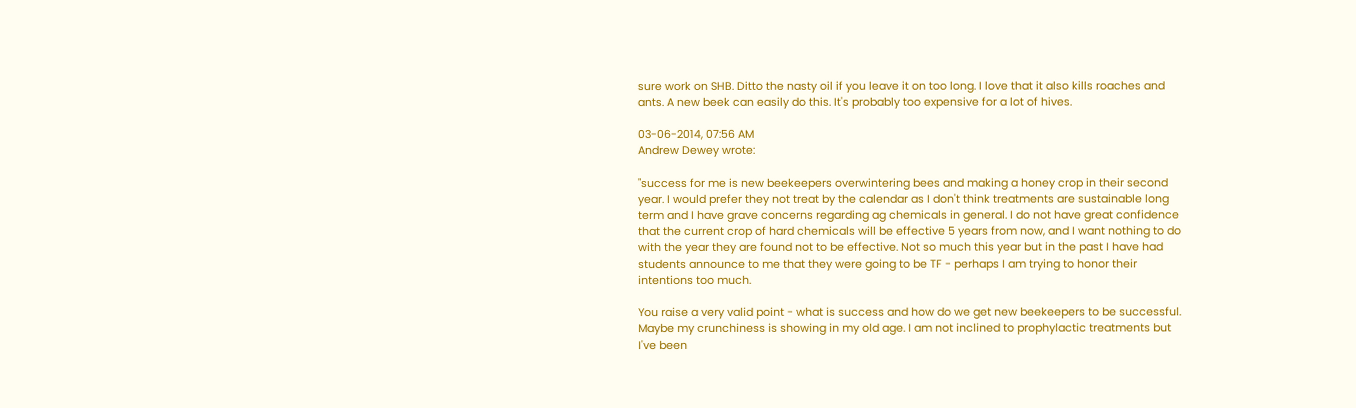sure work on SHB. Ditto the nasty oil if you leave it on too long. I love that it also kills roaches and ants. A new beek can easily do this. It's probably too expensive for a lot of hives.

03-06-2014, 07:56 AM
Andrew Dewey wrote:

"success for me is new beekeepers overwintering bees and making a honey crop in their second year. I would prefer they not treat by the calendar as I don't think treatments are sustainable long term and I have grave concerns regarding ag chemicals in general. I do not have great confidence that the current crop of hard chemicals will be effective 5 years from now, and I want nothing to do with the year they are found not to be effective. Not so much this year but in the past I have had students announce to me that they were going to be TF - perhaps I am trying to honor their intentions too much.

You raise a very valid point - what is success and how do we get new beekeepers to be successful. Maybe my crunchiness is showing in my old age. I am not inclined to prophylactic treatments but I've been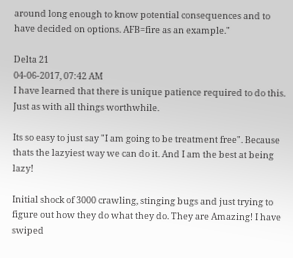around long enough to know potential consequences and to have decided on options. AFB=fire as an example."

Delta 21
04-06-2017, 07:42 AM
I have learned that there is unique patience required to do this. Just as with all things worthwhile.

Its so easy to just say "I am going to be treatment free". Because thats the lazyiest way we can do it. And I am the best at being lazy!

Initial shock of 3000 crawling, stinging bugs and just trying to figure out how they do what they do. They are Amazing! I have swiped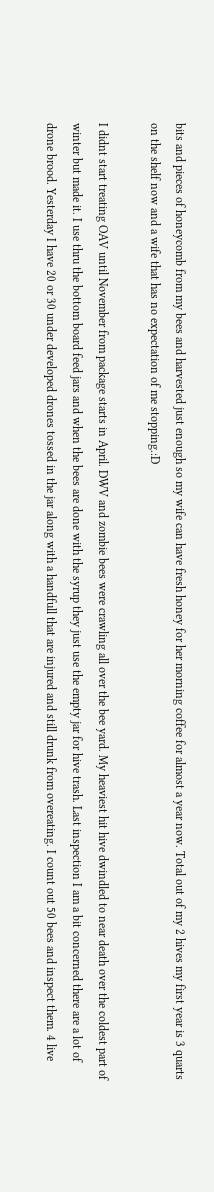bits and pieces of honeycomb from my bees and harvested just enough so my wife can have fresh honey for her morning coffee for almost a year now. Total out of my 2 hives my first year is 3 quarts on the shelf now and a wife that has no expectation of me stopping.:D

I didnt start treating OAV until November from package starts in April. DWV and zombie bees were crawling all over the bee yard. My heaviest hit hive dwindled to near death over the coldest part of winter but made it. I use thru the bottom board feed jars and when the bees are done with the syrup they just use the empty jar for hive trash. Last inspection I am a bit concerned there are a lot of drone brood. Yesterday I have 20 or 30 under developed drones tossed in the jar along with a handfull that are injured and still drunk from overeating. I count out 50 bees and inspect them. 4 live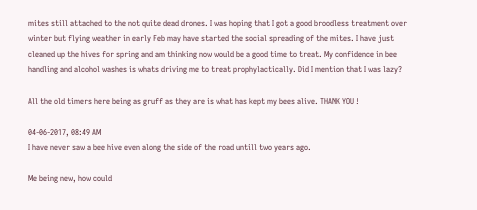mites still attached to the not quite dead drones. I was hoping that I got a good broodless treatment over winter but flying weather in early Feb may have started the social spreading of the mites. I have just cleaned up the hives for spring and am thinking now would be a good time to treat. My confidence in bee handling and alcohol washes is whats driving me to treat prophylactically. Did I mention that I was lazy?

All the old timers here being as gruff as they are is what has kept my bees alive. THANK YOU !

04-06-2017, 08:49 AM
I have never saw a bee hive even along the side of the road untill two years ago.

Me being new, how could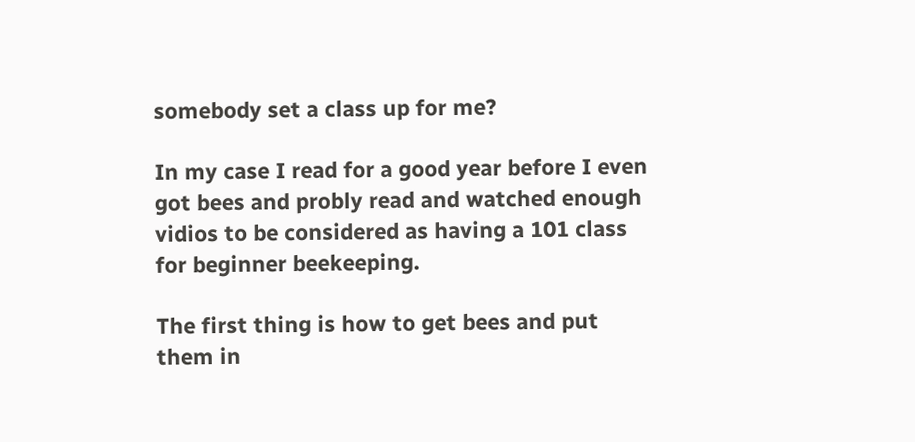somebody set a class up for me?

In my case I read for a good year before I even got bees and probly read and watched enough vidios to be considered as having a 101 class for beginner beekeeping.

The first thing is how to get bees and put them in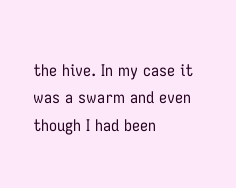the hive. In my case it was a swarm and even though I had been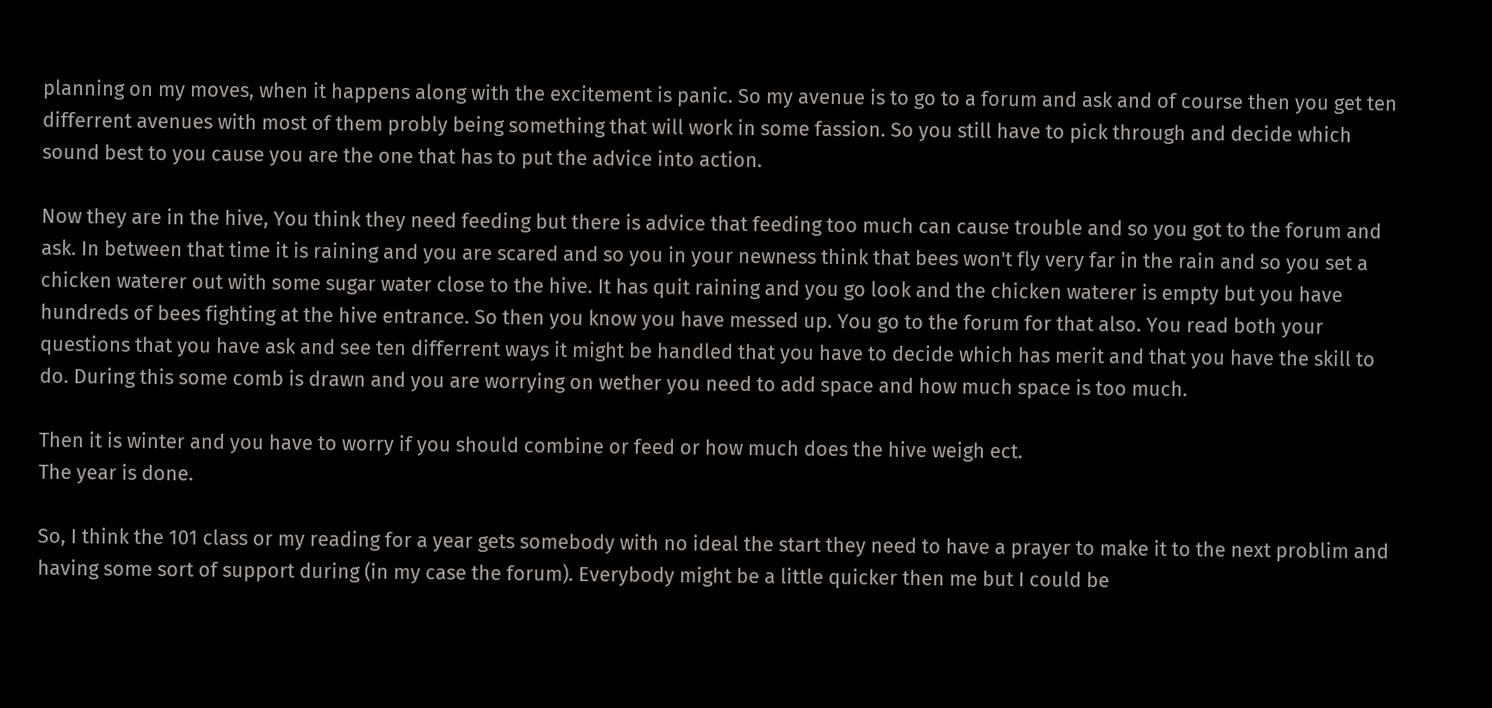planning on my moves, when it happens along with the excitement is panic. So my avenue is to go to a forum and ask and of course then you get ten differrent avenues with most of them probly being something that will work in some fassion. So you still have to pick through and decide which sound best to you cause you are the one that has to put the advice into action.

Now they are in the hive, You think they need feeding but there is advice that feeding too much can cause trouble and so you got to the forum and ask. In between that time it is raining and you are scared and so you in your newness think that bees won't fly very far in the rain and so you set a chicken waterer out with some sugar water close to the hive. It has quit raining and you go look and the chicken waterer is empty but you have hundreds of bees fighting at the hive entrance. So then you know you have messed up. You go to the forum for that also. You read both your questions that you have ask and see ten differrent ways it might be handled that you have to decide which has merit and that you have the skill to do. During this some comb is drawn and you are worrying on wether you need to add space and how much space is too much.

Then it is winter and you have to worry if you should combine or feed or how much does the hive weigh ect.
The year is done.

So, I think the 101 class or my reading for a year gets somebody with no ideal the start they need to have a prayer to make it to the next problim and having some sort of support during (in my case the forum). Everybody might be a little quicker then me but I could be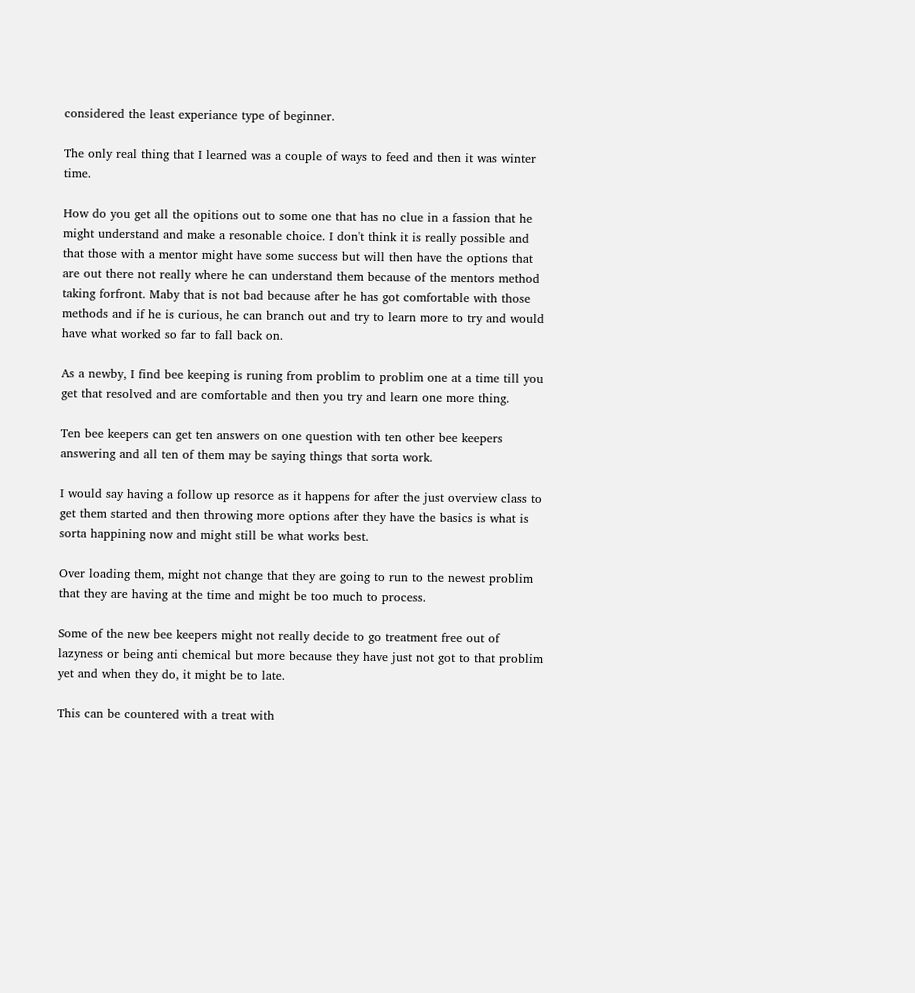considered the least experiance type of beginner.

The only real thing that I learned was a couple of ways to feed and then it was winter time.

How do you get all the opitions out to some one that has no clue in a fassion that he might understand and make a resonable choice. I don't think it is really possible and that those with a mentor might have some success but will then have the options that are out there not really where he can understand them because of the mentors method taking forfront. Maby that is not bad because after he has got comfortable with those methods and if he is curious, he can branch out and try to learn more to try and would have what worked so far to fall back on.

As a newby, I find bee keeping is runing from problim to problim one at a time till you get that resolved and are comfortable and then you try and learn one more thing.

Ten bee keepers can get ten answers on one question with ten other bee keepers answering and all ten of them may be saying things that sorta work.

I would say having a follow up resorce as it happens for after the just overview class to get them started and then throwing more options after they have the basics is what is sorta happining now and might still be what works best.

Over loading them, might not change that they are going to run to the newest problim that they are having at the time and might be too much to process.

Some of the new bee keepers might not really decide to go treatment free out of lazyness or being anti chemical but more because they have just not got to that problim yet and when they do, it might be to late.

This can be countered with a treat with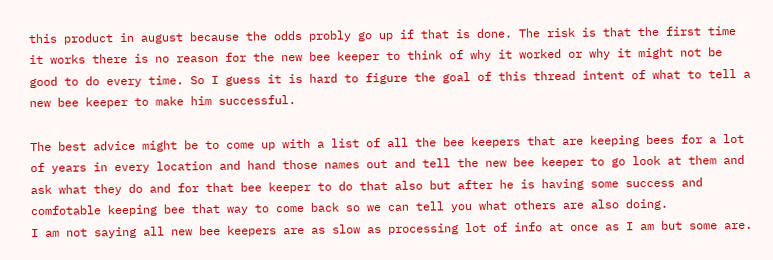this product in august because the odds probly go up if that is done. The risk is that the first time it works there is no reason for the new bee keeper to think of why it worked or why it might not be good to do every time. So I guess it is hard to figure the goal of this thread intent of what to tell a new bee keeper to make him successful.

The best advice might be to come up with a list of all the bee keepers that are keeping bees for a lot of years in every location and hand those names out and tell the new bee keeper to go look at them and ask what they do and for that bee keeper to do that also but after he is having some success and comfotable keeping bee that way to come back so we can tell you what others are also doing.
I am not saying all new bee keepers are as slow as processing lot of info at once as I am but some are.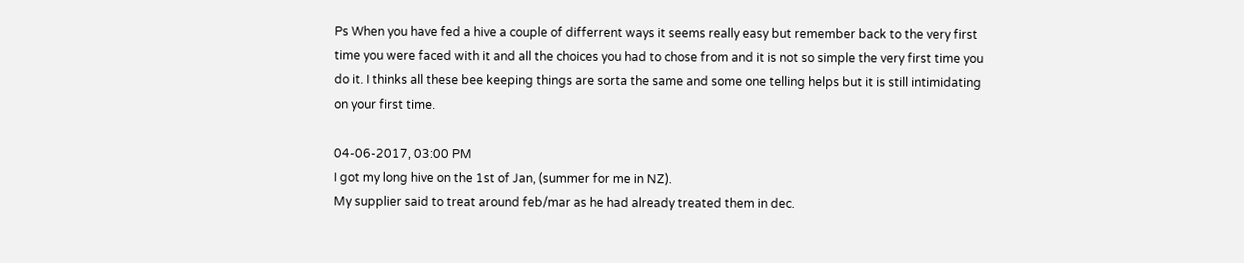Ps When you have fed a hive a couple of differrent ways it seems really easy but remember back to the very first time you were faced with it and all the choices you had to chose from and it is not so simple the very first time you do it. I thinks all these bee keeping things are sorta the same and some one telling helps but it is still intimidating on your first time.

04-06-2017, 03:00 PM
I got my long hive on the 1st of Jan, (summer for me in NZ).
My supplier said to treat around feb/mar as he had already treated them in dec.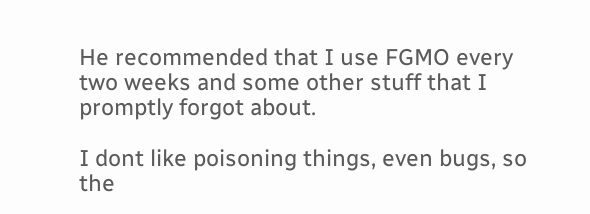He recommended that I use FGMO every two weeks and some other stuff that I promptly forgot about.

I dont like poisoning things, even bugs, so the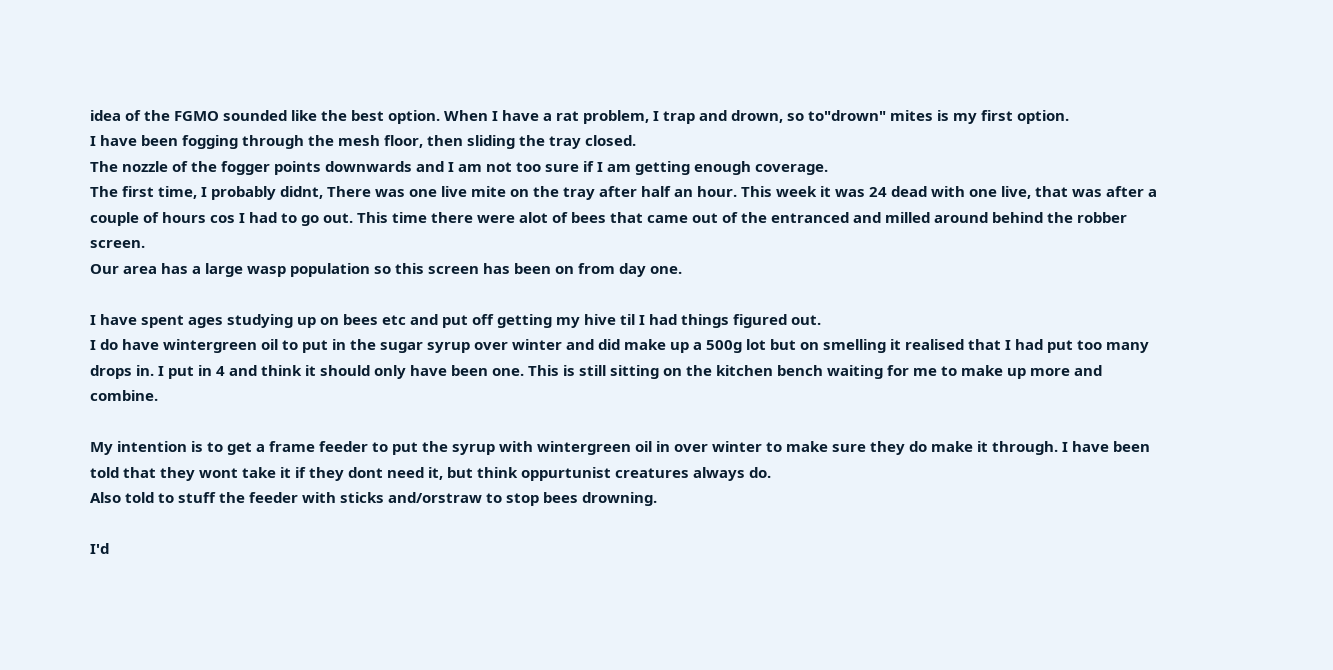idea of the FGMO sounded like the best option. When I have a rat problem, I trap and drown, so to"drown" mites is my first option.
I have been fogging through the mesh floor, then sliding the tray closed.
The nozzle of the fogger points downwards and I am not too sure if I am getting enough coverage.
The first time, I probably didnt, There was one live mite on the tray after half an hour. This week it was 24 dead with one live, that was after a couple of hours cos I had to go out. This time there were alot of bees that came out of the entranced and milled around behind the robber screen.
Our area has a large wasp population so this screen has been on from day one.

I have spent ages studying up on bees etc and put off getting my hive til I had things figured out.
I do have wintergreen oil to put in the sugar syrup over winter and did make up a 500g lot but on smelling it realised that I had put too many drops in. I put in 4 and think it should only have been one. This is still sitting on the kitchen bench waiting for me to make up more and combine.

My intention is to get a frame feeder to put the syrup with wintergreen oil in over winter to make sure they do make it through. I have been told that they wont take it if they dont need it, but think oppurtunist creatures always do.
Also told to stuff the feeder with sticks and/orstraw to stop bees drowning.

I'd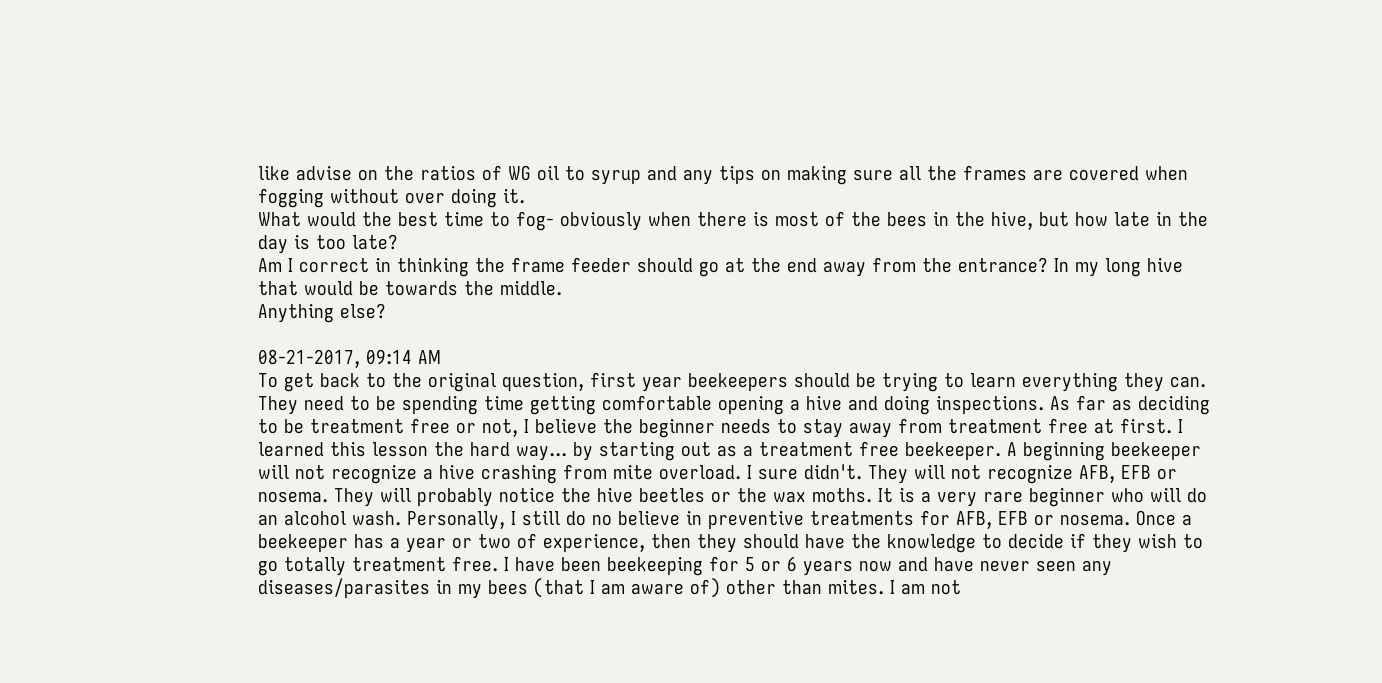like advise on the ratios of WG oil to syrup and any tips on making sure all the frames are covered when fogging without over doing it.
What would the best time to fog- obviously when there is most of the bees in the hive, but how late in the day is too late?
Am I correct in thinking the frame feeder should go at the end away from the entrance? In my long hive that would be towards the middle.
Anything else?

08-21-2017, 09:14 AM
To get back to the original question, first year beekeepers should be trying to learn everything they can. They need to be spending time getting comfortable opening a hive and doing inspections. As far as deciding to be treatment free or not, I believe the beginner needs to stay away from treatment free at first. I learned this lesson the hard way... by starting out as a treatment free beekeeper. A beginning beekeeper will not recognize a hive crashing from mite overload. I sure didn't. They will not recognize AFB, EFB or nosema. They will probably notice the hive beetles or the wax moths. It is a very rare beginner who will do an alcohol wash. Personally, I still do no believe in preventive treatments for AFB, EFB or nosema. Once a beekeeper has a year or two of experience, then they should have the knowledge to decide if they wish to go totally treatment free. I have been beekeeping for 5 or 6 years now and have never seen any diseases/parasites in my bees (that I am aware of) other than mites. I am not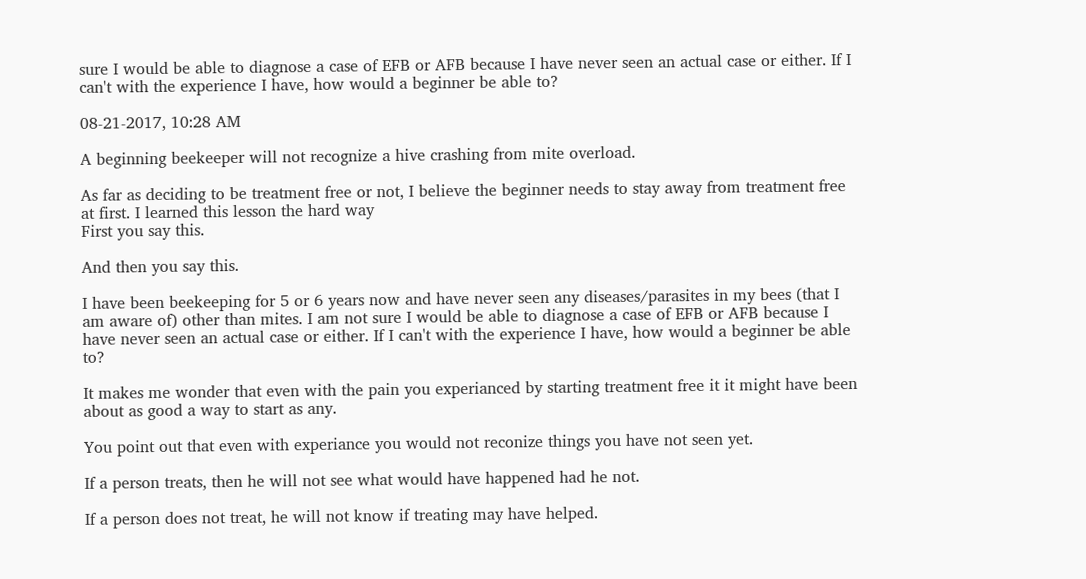sure I would be able to diagnose a case of EFB or AFB because I have never seen an actual case or either. If I can't with the experience I have, how would a beginner be able to?

08-21-2017, 10:28 AM

A beginning beekeeper will not recognize a hive crashing from mite overload.

As far as deciding to be treatment free or not, I believe the beginner needs to stay away from treatment free at first. I learned this lesson the hard way
First you say this.

And then you say this.

I have been beekeeping for 5 or 6 years now and have never seen any diseases/parasites in my bees (that I am aware of) other than mites. I am not sure I would be able to diagnose a case of EFB or AFB because I have never seen an actual case or either. If I can't with the experience I have, how would a beginner be able to?

It makes me wonder that even with the pain you experianced by starting treatment free it it might have been about as good a way to start as any.

You point out that even with experiance you would not reconize things you have not seen yet.

If a person treats, then he will not see what would have happened had he not.

If a person does not treat, he will not know if treating may have helped.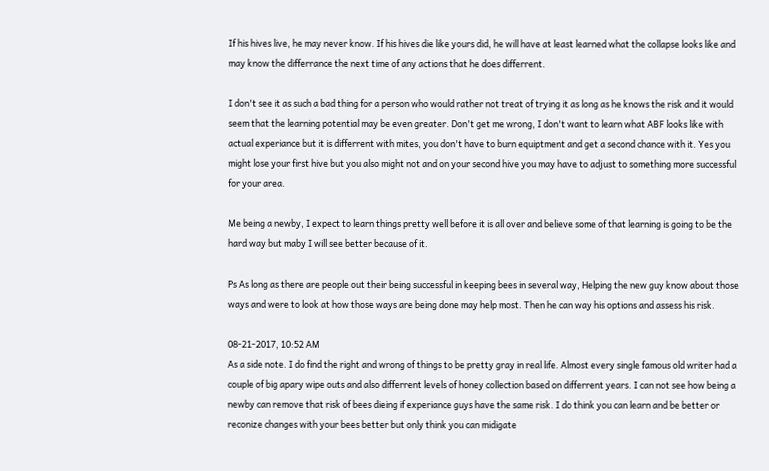If his hives live, he may never know. If his hives die like yours did, he will have at least learned what the collapse looks like and may know the differrance the next time of any actions that he does differrent.

I don't see it as such a bad thing for a person who would rather not treat of trying it as long as he knows the risk and it would seem that the learning potential may be even greater. Don't get me wrong, I don't want to learn what ABF looks like with actual experiance but it is differrent with mites, you don't have to burn equiptment and get a second chance with it. Yes you might lose your first hive but you also might not and on your second hive you may have to adjust to something more successful for your area.

Me being a newby, I expect to learn things pretty well before it is all over and believe some of that learning is going to be the hard way but maby I will see better because of it.

Ps As long as there are people out their being successful in keeping bees in several way, Helping the new guy know about those ways and were to look at how those ways are being done may help most. Then he can way his options and assess his risk.

08-21-2017, 10:52 AM
As a side note. I do find the right and wrong of things to be pretty gray in real life. Almost every single famous old writer had a couple of big apary wipe outs and also differrent levels of honey collection based on differrent years. I can not see how being a newby can remove that risk of bees dieing if experiance guys have the same risk. I do think you can learn and be better or reconize changes with your bees better but only think you can midigate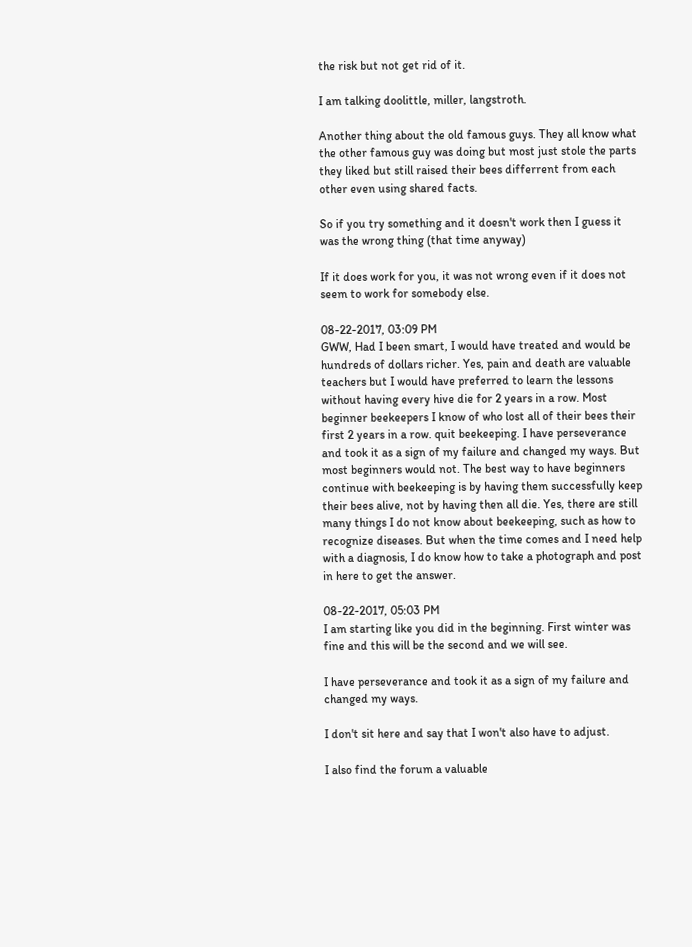the risk but not get rid of it.

I am talking doolittle, miller, langstroth.

Another thing about the old famous guys. They all know what the other famous guy was doing but most just stole the parts they liked but still raised their bees differrent from each other even using shared facts.

So if you try something and it doesn't work then I guess it was the wrong thing (that time anyway)

If it does work for you, it was not wrong even if it does not seem to work for somebody else.

08-22-2017, 03:09 PM
GWW, Had I been smart, I would have treated and would be hundreds of dollars richer. Yes, pain and death are valuable teachers but I would have preferred to learn the lessons without having every hive die for 2 years in a row. Most beginner beekeepers I know of who lost all of their bees their first 2 years in a row. quit beekeeping. I have perseverance and took it as a sign of my failure and changed my ways. But most beginners would not. The best way to have beginners continue with beekeeping is by having them successfully keep their bees alive, not by having then all die. Yes, there are still many things I do not know about beekeeping, such as how to recognize diseases. But when the time comes and I need help with a diagnosis, I do know how to take a photograph and post in here to get the answer.

08-22-2017, 05:03 PM
I am starting like you did in the beginning. First winter was fine and this will be the second and we will see.

I have perseverance and took it as a sign of my failure and changed my ways.

I don't sit here and say that I won't also have to adjust.

I also find the forum a valuable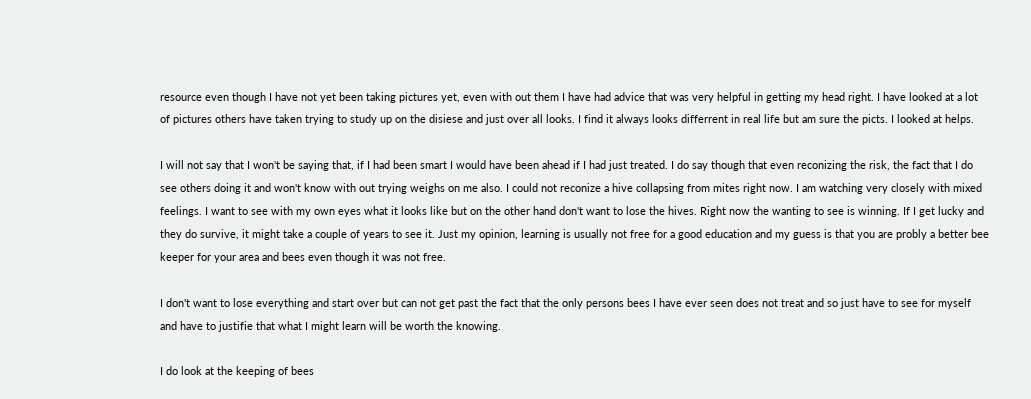resource even though I have not yet been taking pictures yet, even with out them I have had advice that was very helpful in getting my head right. I have looked at a lot of pictures others have taken trying to study up on the disiese and just over all looks. I find it always looks differrent in real life but am sure the picts. I looked at helps.

I will not say that I won't be saying that, if I had been smart I would have been ahead if I had just treated. I do say though that even reconizing the risk, the fact that I do see others doing it and won't know with out trying weighs on me also. I could not reconize a hive collapsing from mites right now. I am watching very closely with mixed feelings. I want to see with my own eyes what it looks like but on the other hand don't want to lose the hives. Right now the wanting to see is winning. If I get lucky and they do survive, it might take a couple of years to see it. Just my opinion, learning is usually not free for a good education and my guess is that you are probly a better bee keeper for your area and bees even though it was not free.

I don't want to lose everything and start over but can not get past the fact that the only persons bees I have ever seen does not treat and so just have to see for myself and have to justifie that what I might learn will be worth the knowing.

I do look at the keeping of bees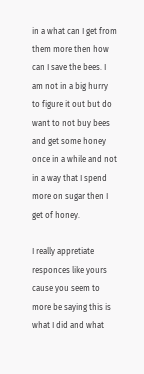in a what can I get from them more then how can I save the bees. I am not in a big hurry to figure it out but do want to not buy bees and get some honey once in a while and not in a way that I spend more on sugar then I get of honey.

I really appretiate responces like yours cause you seem to more be saying this is what I did and what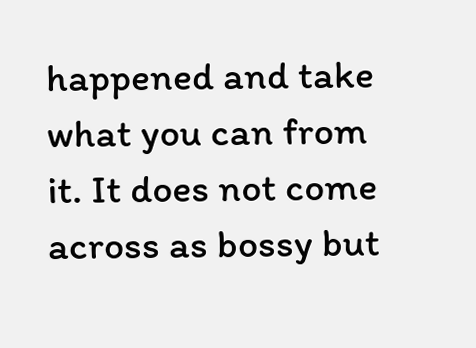happened and take what you can from it. It does not come across as bossy but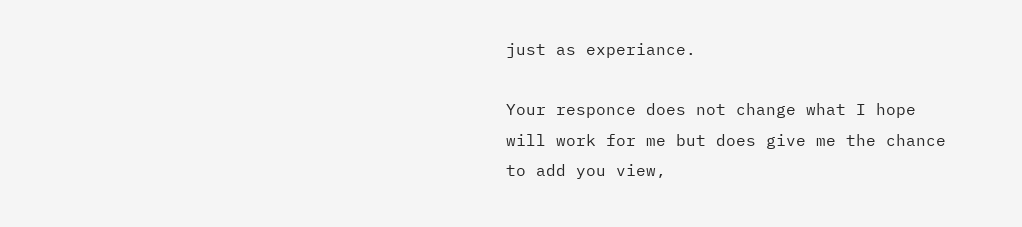just as experiance.

Your responce does not change what I hope will work for me but does give me the chance to add you view,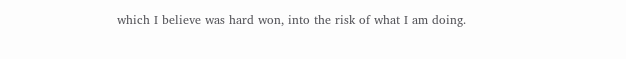which I believe was hard won, into the risk of what I am doing.